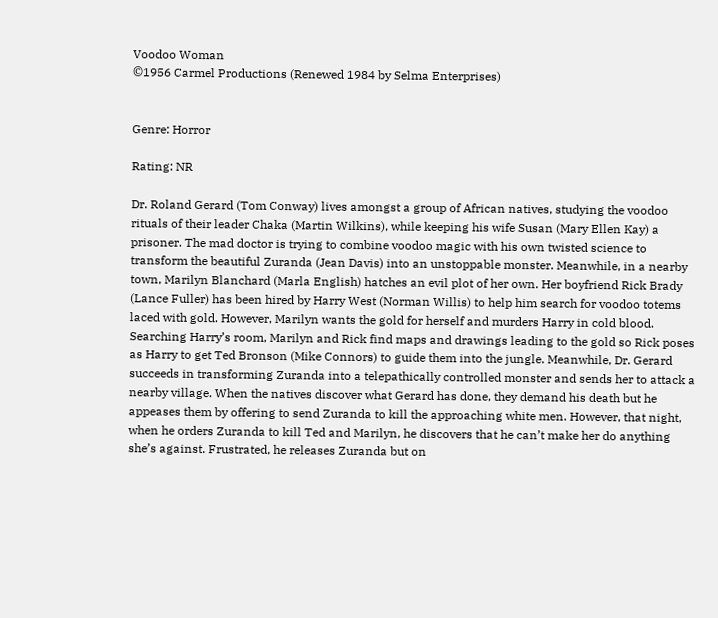Voodoo Woman
©1956 Carmel Productions (Renewed 1984 by Selma Enterprises)


Genre: Horror

Rating: NR

Dr. Roland Gerard (Tom Conway) lives amongst a group of African natives, studying the voodoo rituals of their leader Chaka (Martin Wilkins), while keeping his wife Susan (Mary Ellen Kay) a prisoner. The mad doctor is trying to combine voodoo magic with his own twisted science to transform the beautiful Zuranda (Jean Davis) into an unstoppable monster. Meanwhile, in a nearby town, Marilyn Blanchard (Marla English) hatches an evil plot of her own. Her boyfriend Rick Brady (Lance Fuller) has been hired by Harry West (Norman Willis) to help him search for voodoo totems laced with gold. However, Marilyn wants the gold for herself and murders Harry in cold blood. Searching Harry’s room, Marilyn and Rick find maps and drawings leading to the gold so Rick poses as Harry to get Ted Bronson (Mike Connors) to guide them into the jungle. Meanwhile, Dr. Gerard succeeds in transforming Zuranda into a telepathically controlled monster and sends her to attack a nearby village. When the natives discover what Gerard has done, they demand his death but he appeases them by offering to send Zuranda to kill the approaching white men. However, that night, when he orders Zuranda to kill Ted and Marilyn, he discovers that he can’t make her do anything she’s against. Frustrated, he releases Zuranda but on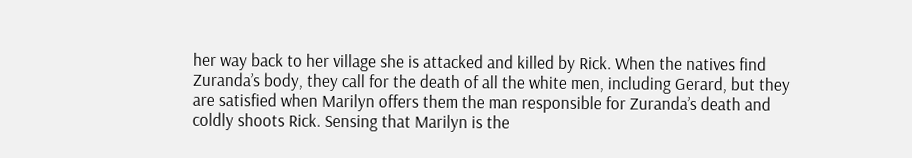her way back to her village she is attacked and killed by Rick. When the natives find Zuranda’s body, they call for the death of all the white men, including Gerard, but they are satisfied when Marilyn offers them the man responsible for Zuranda’s death and coldly shoots Rick. Sensing that Marilyn is the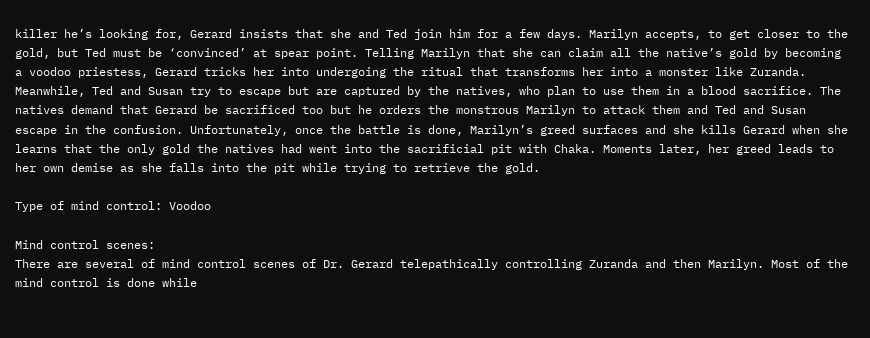killer he’s looking for, Gerard insists that she and Ted join him for a few days. Marilyn accepts, to get closer to the gold, but Ted must be ‘convinced’ at spear point. Telling Marilyn that she can claim all the native’s gold by becoming a voodoo priestess, Gerard tricks her into undergoing the ritual that transforms her into a monster like Zuranda. Meanwhile, Ted and Susan try to escape but are captured by the natives, who plan to use them in a blood sacrifice. The natives demand that Gerard be sacrificed too but he orders the monstrous Marilyn to attack them and Ted and Susan escape in the confusion. Unfortunately, once the battle is done, Marilyn’s greed surfaces and she kills Gerard when she learns that the only gold the natives had went into the sacrificial pit with Chaka. Moments later, her greed leads to her own demise as she falls into the pit while trying to retrieve the gold.

Type of mind control: Voodoo

Mind control scenes:
There are several of mind control scenes of Dr. Gerard telepathically controlling Zuranda and then Marilyn. Most of the mind control is done while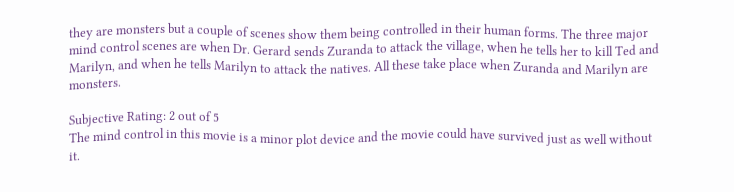they are monsters but a couple of scenes show them being controlled in their human forms. The three major mind control scenes are when Dr. Gerard sends Zuranda to attack the village, when he tells her to kill Ted and Marilyn, and when he tells Marilyn to attack the natives. All these take place when Zuranda and Marilyn are monsters.

Subjective Rating: 2 out of 5
The mind control in this movie is a minor plot device and the movie could have survived just as well without it.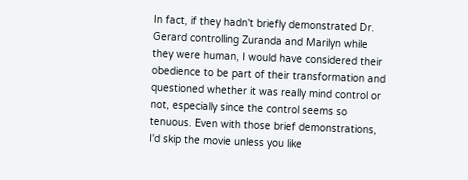In fact, if they hadn't briefly demonstrated Dr. Gerard controlling Zuranda and Marilyn while they were human, I would have considered their obedience to be part of their transformation and questioned whether it was really mind control or not, especially since the control seems so tenuous. Even with those brief demonstrations, I'd skip the movie unless you like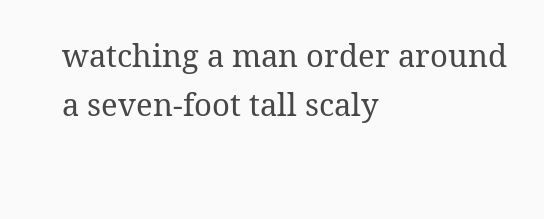watching a man order around a seven-foot tall scaly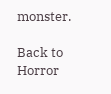monster.

Back to Horror